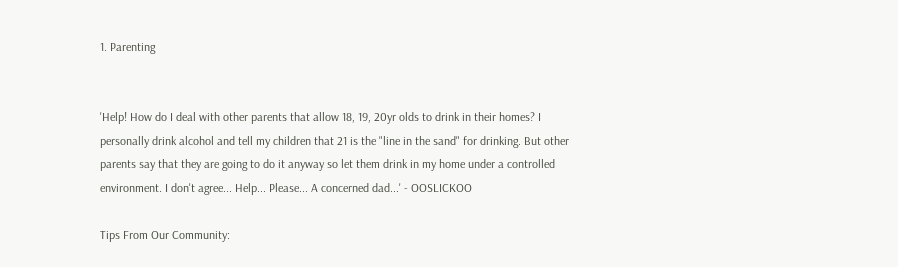1. Parenting


'Help! How do I deal with other parents that allow 18, 19, 20yr olds to drink in their homes? I personally drink alcohol and tell my children that 21 is the "line in the sand" for drinking. But other parents say that they are going to do it anyway so let them drink in my home under a controlled environment. I don't agree... Help... Please... A concerned dad...' - OOSLICKOO

Tips From Our Community: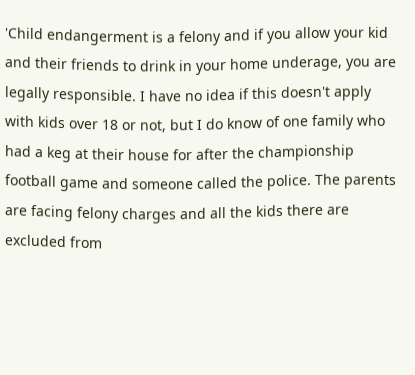'Child endangerment is a felony and if you allow your kid and their friends to drink in your home underage, you are legally responsible. I have no idea if this doesn't apply with kids over 18 or not, but I do know of one family who had a keg at their house for after the championship football game and someone called the police. The parents are facing felony charges and all the kids there are excluded from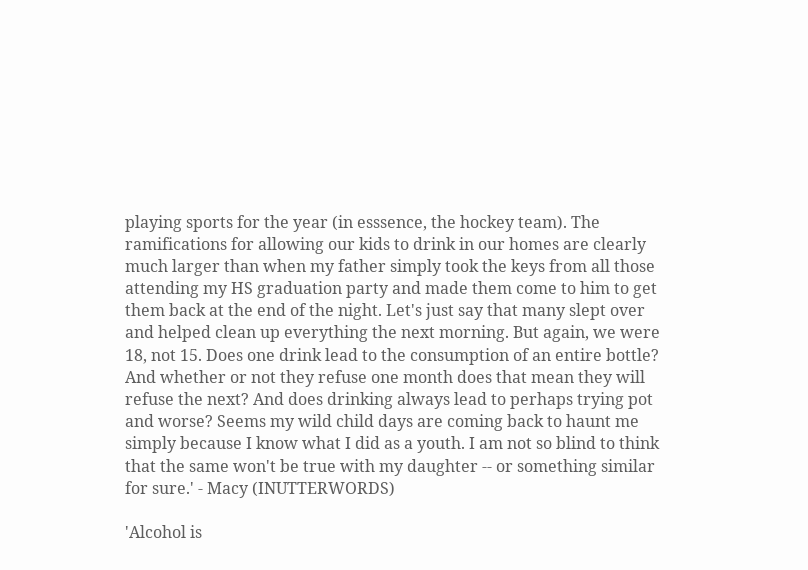playing sports for the year (in esssence, the hockey team). The ramifications for allowing our kids to drink in our homes are clearly much larger than when my father simply took the keys from all those attending my HS graduation party and made them come to him to get them back at the end of the night. Let's just say that many slept over and helped clean up everything the next morning. But again, we were 18, not 15. Does one drink lead to the consumption of an entire bottle? And whether or not they refuse one month does that mean they will refuse the next? And does drinking always lead to perhaps trying pot and worse? Seems my wild child days are coming back to haunt me simply because I know what I did as a youth. I am not so blind to think that the same won't be true with my daughter -- or something similar for sure.' - Macy (INUTTERWORDS)

'Alcohol is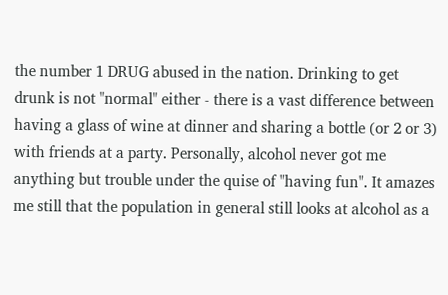the number 1 DRUG abused in the nation. Drinking to get drunk is not "normal" either - there is a vast difference between having a glass of wine at dinner and sharing a bottle (or 2 or 3) with friends at a party. Personally, alcohol never got me anything but trouble under the quise of "having fun". It amazes me still that the population in general still looks at alcohol as a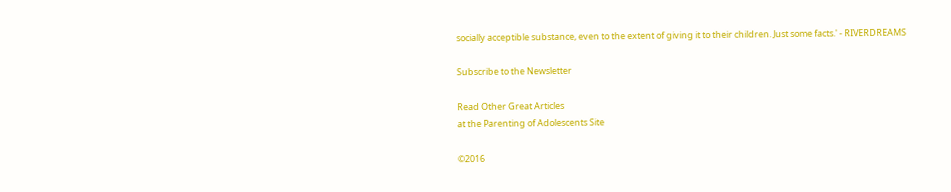socially acceptible substance, even to the extent of giving it to their children. Just some facts.' - RIVERDREAMS

Subscribe to the Newsletter

Read Other Great Articles
at the Parenting of Adolescents Site

©2016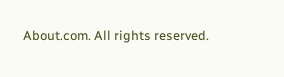About.com. All rights reserved.